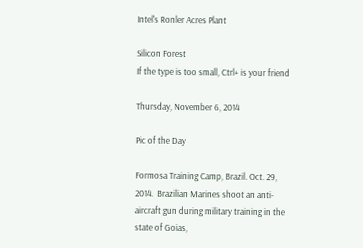Intel's Ronler Acres Plant

Silicon Forest
If the type is too small, Ctrl+ is your friend

Thursday, November 6, 2014

Pic of the Day

Formosa Training Camp, Brazil. Oct. 29, 2014.  Brazilian Marines shoot an anti-aircraft gun during military training in the state of Goias,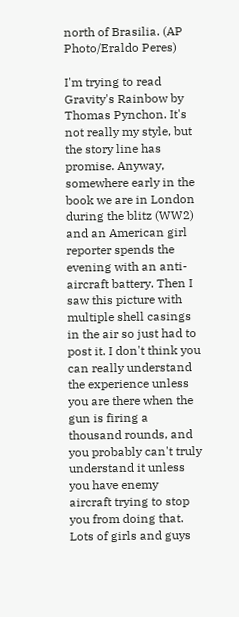north of Brasilia. (AP Photo/Eraldo Peres)

I'm trying to read Gravity's Rainbow by Thomas Pynchon. It's not really my style, but the story line has promise. Anyway, somewhere early in the book we are in London during the blitz (WW2) and an American girl reporter spends the evening with an anti-aircraft battery. Then I saw this picture with multiple shell casings in the air so just had to post it. I don't think you can really understand the experience unless you are there when the gun is firing a thousand rounds, and you probably can't truly understand it unless you have enemy aircraft trying to stop you from doing that.
Lots of girls and guys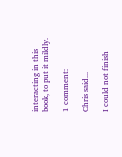interacting in this book, to put it mildly.

1 comment:

Chris said...

I could not finish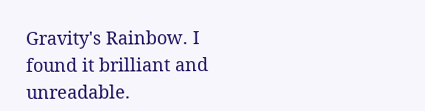Gravity's Rainbow. I found it brilliant and unreadable.